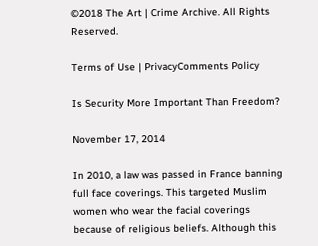©2018 The Art | Crime Archive. All Rights Reserved.

Terms of Use | PrivacyComments Policy

Is Security More Important Than Freedom?

November 17, 2014

In 2010, a law was passed in France banning full face coverings. This targeted Muslim women who wear the facial coverings because of religious beliefs. Although this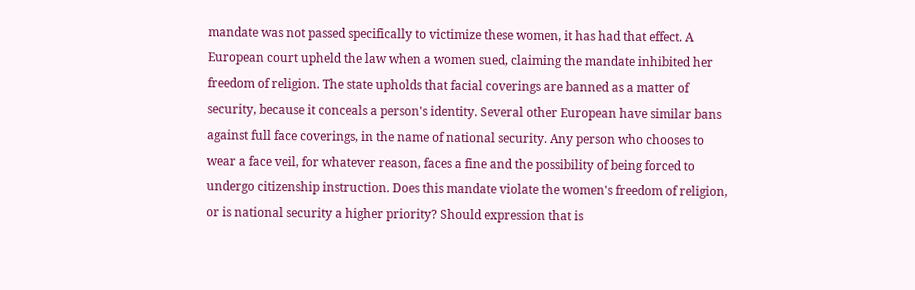mandate was not passed specifically to victimize these women, it has had that effect. A European court upheld the law when a women sued, claiming the mandate inhibited her freedom of religion. The state upholds that facial coverings are banned as a matter of security, because it conceals a person's identity. Several other European have similar bans against full face coverings, in the name of national security. Any person who chooses to wear a face veil, for whatever reason, faces a fine and the possibility of being forced to undergo citizenship instruction. Does this mandate violate the women's freedom of religion, or is national security a higher priority? Should expression that is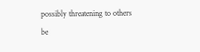possibly threatening to others be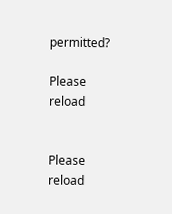permitted?

Please reload


Please reload